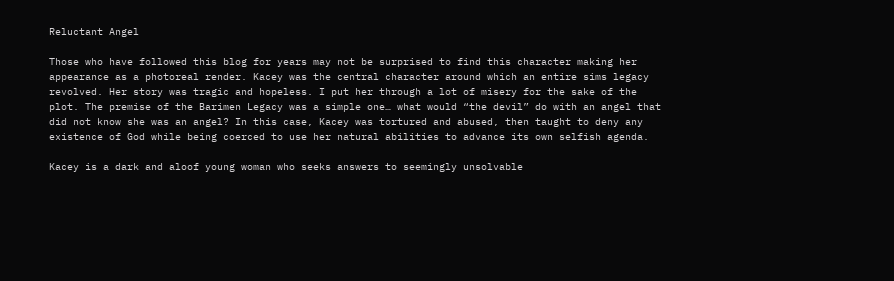Reluctant Angel

Those who have followed this blog for years may not be surprised to find this character making her appearance as a photoreal render. Kacey was the central character around which an entire sims legacy revolved. Her story was tragic and hopeless. I put her through a lot of misery for the sake of the plot. The premise of the Barimen Legacy was a simple one… what would “the devil” do with an angel that did not know she was an angel? In this case, Kacey was tortured and abused, then taught to deny any existence of God while being coerced to use her natural abilities to advance its own selfish agenda.

Kacey is a dark and aloof young woman who seeks answers to seemingly unsolvable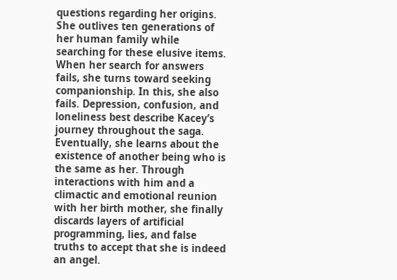questions regarding her origins. She outlives ten generations of her human family while searching for these elusive items. When her search for answers fails, she turns toward seeking companionship. In this, she also fails. Depression, confusion, and loneliness best describe Kacey’s journey throughout the saga. Eventually, she learns about the existence of another being who is the same as her. Through interactions with him and a climactic and emotional reunion with her birth mother, she finally discards layers of artificial programming, lies, and false truths to accept that she is indeed an angel.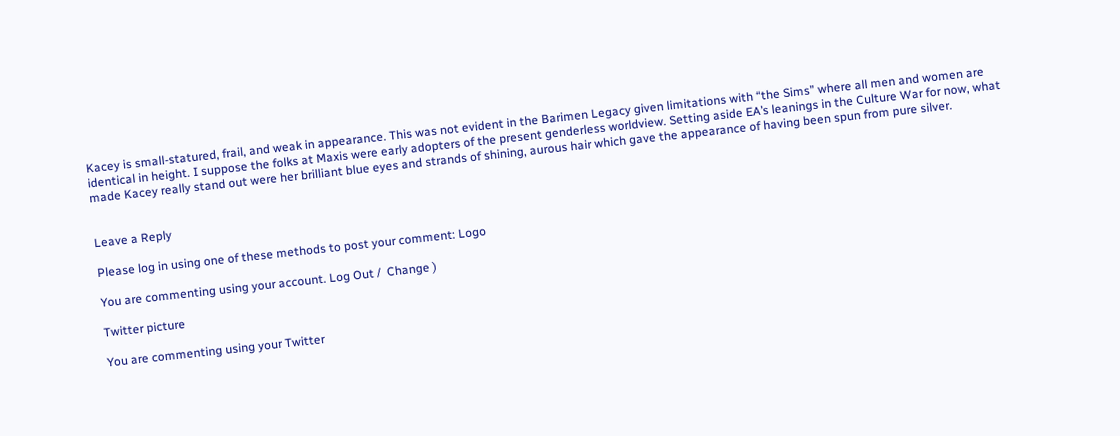Kacey is small-statured, frail, and weak in appearance. This was not evident in the Barimen Legacy given limitations with “the Sims” where all men and women are identical in height. I suppose the folks at Maxis were early adopters of the present genderless worldview. Setting aside EA’s leanings in the Culture War for now, what made Kacey really stand out were her brilliant blue eyes and strands of shining, aurous hair which gave the appearance of having been spun from pure silver.


Leave a Reply

Please log in using one of these methods to post your comment: Logo

You are commenting using your account. Log Out /  Change )

Twitter picture

You are commenting using your Twitter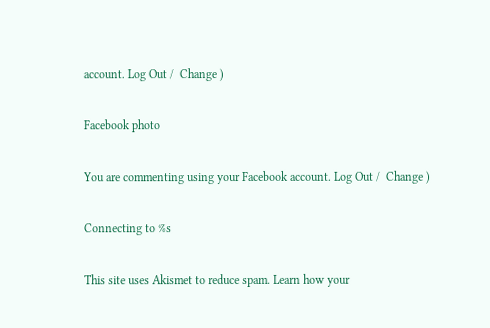account. Log Out /  Change )

Facebook photo

You are commenting using your Facebook account. Log Out /  Change )

Connecting to %s

This site uses Akismet to reduce spam. Learn how your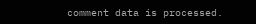comment data is processed.